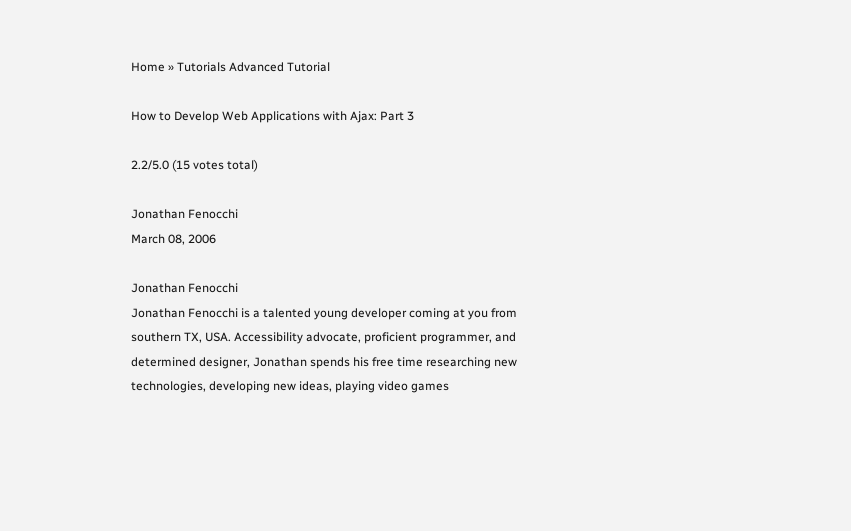Home » Tutorials Advanced Tutorial

How to Develop Web Applications with Ajax: Part 3

2.2/5.0 (15 votes total)

Jonathan Fenocchi
March 08, 2006

Jonathan Fenocchi
Jonathan Fenocchi is a talented young developer coming at you from southern TX, USA. Accessibility advocate, proficient programmer, and determined designer, Jonathan spends his free time researching new technologies, developing new ideas, playing video games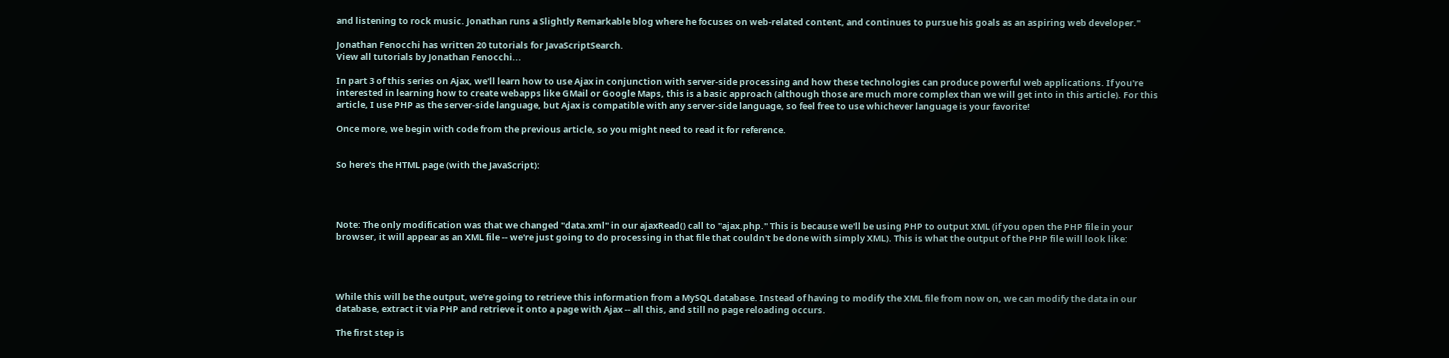and listening to rock music. Jonathan runs a Slightly Remarkable blog where he focuses on web-related content, and continues to pursue his goals as an aspiring web developer."

Jonathan Fenocchi has written 20 tutorials for JavaScriptSearch.
View all tutorials by Jonathan Fenocchi...

In part 3 of this series on Ajax, we'll learn how to use Ajax in conjunction with server-side processing and how these technologies can produce powerful web applications. If you're interested in learning how to create webapps like GMail or Google Maps, this is a basic approach (although those are much more complex than we will get into in this article). For this article, I use PHP as the server-side language, but Ajax is compatible with any server-side language, so feel free to use whichever language is your favorite!

Once more, we begin with code from the previous article, so you might need to read it for reference.


So here's the HTML page (with the JavaScript):




Note: The only modification was that we changed "data.xml" in our ajaxRead() call to "ajax.php." This is because we'll be using PHP to output XML (if you open the PHP file in your browser, it will appear as an XML file -- we're just going to do processing in that file that couldn't be done with simply XML). This is what the output of the PHP file will look like:




While this will be the output, we're going to retrieve this information from a MySQL database. Instead of having to modify the XML file from now on, we can modify the data in our database, extract it via PHP and retrieve it onto a page with Ajax -- all this, and still no page reloading occurs.

The first step is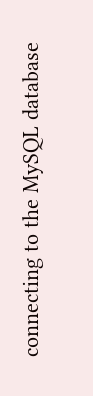connecting to the MySQL database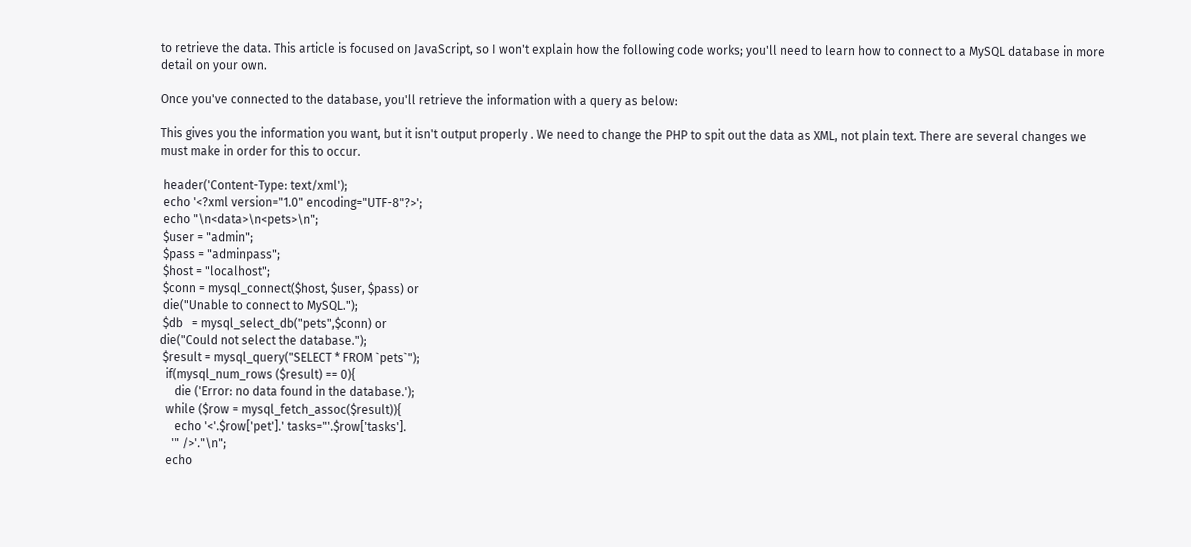to retrieve the data. This article is focused on JavaScript, so I won't explain how the following code works; you'll need to learn how to connect to a MySQL database in more detail on your own.

Once you've connected to the database, you'll retrieve the information with a query as below:

This gives you the information you want, but it isn't output properly . We need to change the PHP to spit out the data as XML, not plain text. There are several changes we must make in order for this to occur.

 header('Content-Type: text/xml');
 echo '<?xml version="1.0" encoding="UTF-8"?>';
 echo "\n<data>\n<pets>\n";
 $user = "admin";
 $pass = "adminpass";
 $host = "localhost";
 $conn = mysql_connect($host, $user, $pass) or
 die("Unable to connect to MySQL.");
 $db   = mysql_select_db("pets",$conn) or
die("Could not select the database.");
 $result = mysql_query("SELECT * FROM `pets`");
  if(mysql_num_rows ($result) == 0){
     die ('Error: no data found in the database.');
  while ($row = mysql_fetch_assoc($result)){
     echo '<'.$row['pet'].' tasks="'.$row['tasks'].
    '" />'."\n";
  echo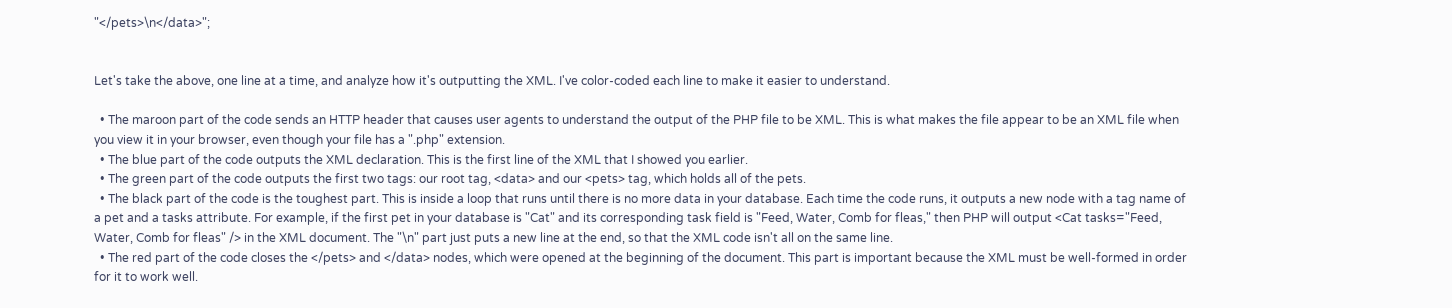"</pets>\n</data>";


Let's take the above, one line at a time, and analyze how it's outputting the XML. I've color-coded each line to make it easier to understand.

  • The maroon part of the code sends an HTTP header that causes user agents to understand the output of the PHP file to be XML. This is what makes the file appear to be an XML file when you view it in your browser, even though your file has a ".php" extension.
  • The blue part of the code outputs the XML declaration. This is the first line of the XML that I showed you earlier.
  • The green part of the code outputs the first two tags: our root tag, <data> and our <pets> tag, which holds all of the pets.
  • The black part of the code is the toughest part. This is inside a loop that runs until there is no more data in your database. Each time the code runs, it outputs a new node with a tag name of a pet and a tasks attribute. For example, if the first pet in your database is "Cat" and its corresponding task field is "Feed, Water, Comb for fleas," then PHP will output <Cat tasks="Feed, Water, Comb for fleas" /> in the XML document. The "\n" part just puts a new line at the end, so that the XML code isn't all on the same line.
  • The red part of the code closes the </pets> and </data> nodes, which were opened at the beginning of the document. This part is important because the XML must be well-formed in order for it to work well.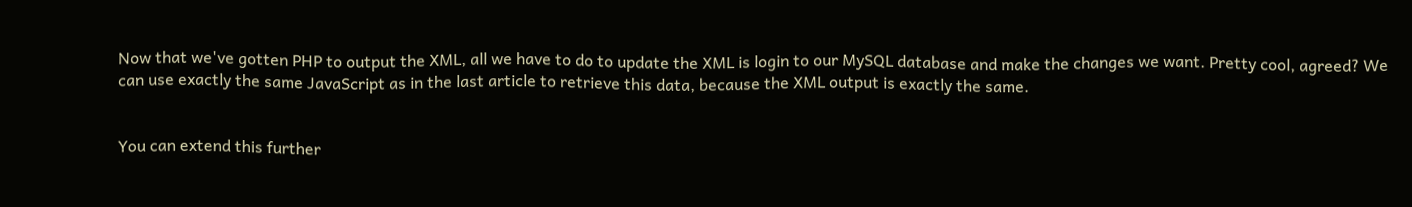Now that we've gotten PHP to output the XML, all we have to do to update the XML is login to our MySQL database and make the changes we want. Pretty cool, agreed? We can use exactly the same JavaScript as in the last article to retrieve this data, because the XML output is exactly the same.


You can extend this further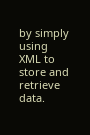by simply using XML to store and retrieve data.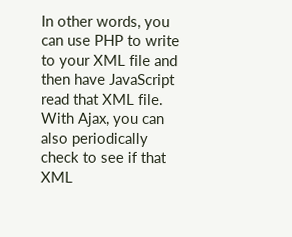In other words, you can use PHP to write to your XML file and then have JavaScript read that XML file. With Ajax, you can also periodically check to see if that XML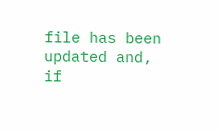file has been updated and, if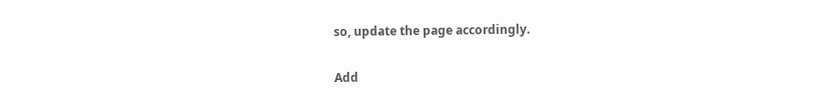so, update the page accordingly.

Add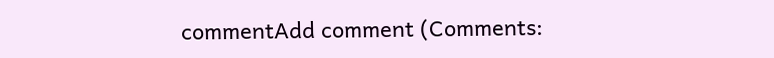commentAdd comment (Comments: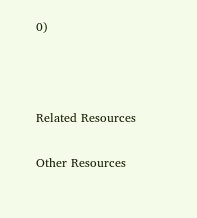0)



Related Resources

Other Resources